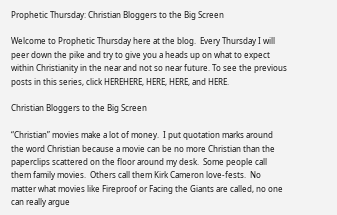Prophetic Thursday: Christian Bloggers to the Big Screen

Welcome to Prophetic Thursday here at the blog.  Every Thursday I will peer down the pike and try to give you a heads up on what to expect within Christianity in the near and not so near future. To see the previous posts in this series, click HEREHERE, HERE, HERE, and HERE.

Christian Bloggers to the Big Screen

“Christian” movies make a lot of money.  I put quotation marks around the word Christian because a movie can be no more Christian than the paperclips scattered on the floor around my desk.  Some people call them family movies.  Others call them Kirk Cameron love-fests.  No matter what movies like Fireproof or Facing the Giants are called, no one can really argue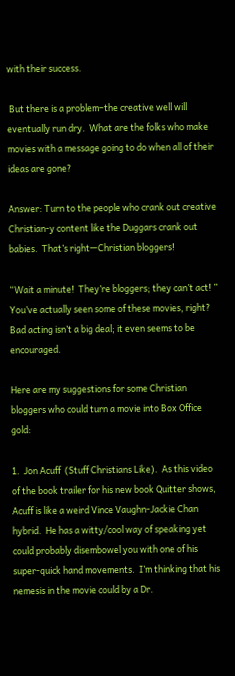with their success.

 But there is a problem–the creative well will eventually run dry.  What are the folks who make movies with a message going to do when all of their ideas are gone?

Answer: Turn to the people who crank out creative Christian-y content like the Duggars crank out babies.  That’s right—Christian bloggers!

“Wait a minute!  They’re bloggers; they can’t act! ”  You’ve actually seen some of these movies, right?  Bad acting isn’t a big deal; it even seems to be encouraged.

Here are my suggestions for some Christian bloggers who could turn a movie into Box Office gold:

1.  Jon Acuff  (Stuff Christians Like).  As this video of the book trailer for his new book Quitter shows, Acuff is like a weird Vince Vaughn-Jackie Chan hybrid.  He has a witty/cool way of speaking yet could probably disembowel you with one of his super-quick hand movements.  I’m thinking that his nemesis in the movie could by a Dr.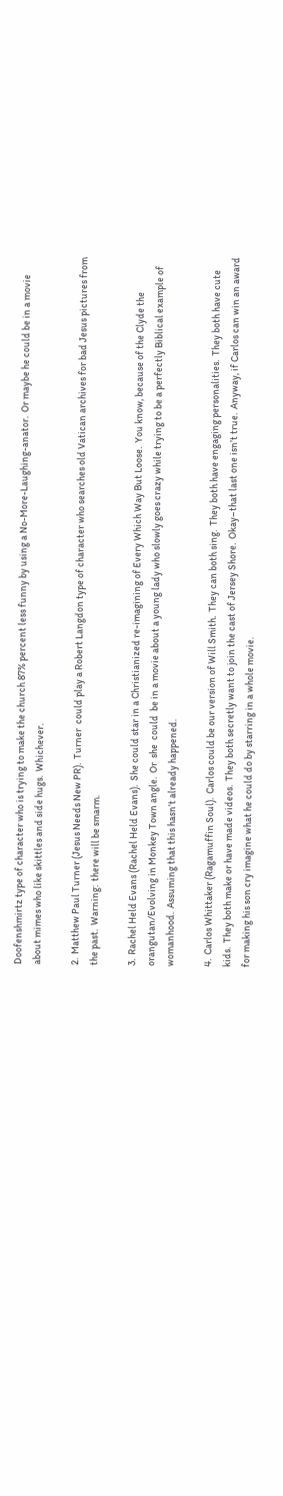Doofenshmirtz type of character who is trying to make the church 87% percent less funny by using a No-More-Laughing-anator.  Or maybe he could be in a movie about mimes who like skittles and side hugs.  Whichever.

2.  Matthew Paul Turner (Jesus Needs New PR).  Turner  could play a Robert Langdon type of character who searches old Vatican archives for bad Jesus pictures from the past.  Warning:  there will be smarm.

3.  Rachel Held Evans (Rachel Held Evans).  She could star in a Christianized re-imagining of Every Which Way But Loose.  You know, because of the Clyde the orangutan/Evolving in Monkey Town angle.  Or  she  could  be in a movie about a young lady who slowly goes crazy while trying to be a perfectly Biblical example of womanhood.  Assuming that this hasn’t already happened.

4.  Carlos Whittaker (Ragamuffin Soul).  Carlos could be our version of Will Smith.  They can both sing.  They both have engaging personalities.  They both have cute kids.  They both make or have made videos.  They both secretly want to join the cast of Jersey Shore.  Okay–that last one isn’t true.  Anyway, if Carlos can win an award for making his son cry imagine what he could do by starring in a whole movie.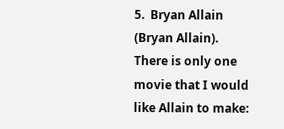5.  Bryan Allain (Bryan Allain).  There is only one movie that I would like Allain to make: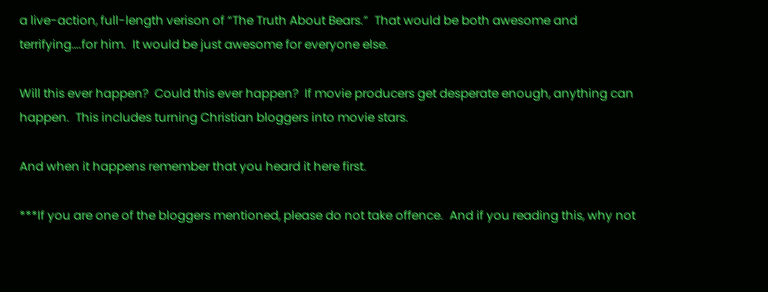a live-action, full-length verison of “The Truth About Bears.”  That would be both awesome and terrifying….for him.  It would be just awesome for everyone else.

Will this ever happen?  Could this ever happen?  If movie producers get desperate enough, anything can happen.  This includes turning Christian bloggers into movie stars.

And when it happens remember that you heard it here first.

***If you are one of the bloggers mentioned, please do not take offence.  And if you reading this, why not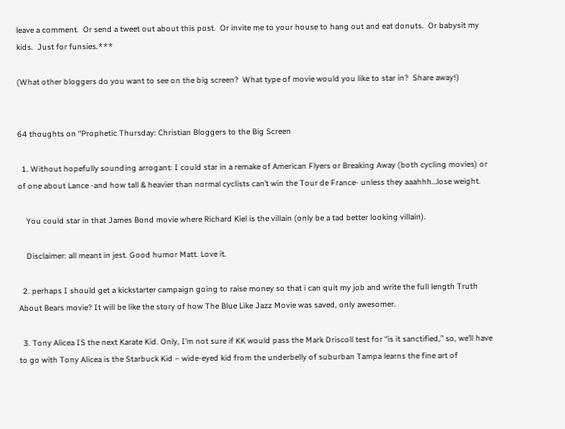leave a comment.  Or send a tweet out about this post.  Or invite me to your house to hang out and eat donuts.  Or babysit my kids.  Just for funsies.***

(What other bloggers do you want to see on the big screen?  What type of movie would you like to star in?  Share away!)


64 thoughts on “Prophetic Thursday: Christian Bloggers to the Big Screen

  1. Without hopefully sounding arrogant: I could star in a remake of American Flyers or Breaking Away (both cycling movies) or of one about Lance -and how tall & heavier than normal cyclists can’t win the Tour de France- unless they aaahhh…lose weight.

    You could star in that James Bond movie where Richard Kiel is the villain (only be a tad better looking villain).

    Disclaimer: all meant in jest. Good humor Matt. Love it.

  2. perhaps I should get a kickstarter campaign going to raise money so that i can quit my job and write the full length Truth About Bears movie? It will be like the story of how The Blue Like Jazz Movie was saved, only awesomer.

  3. Tony Alicea IS the next Karate Kid. Only, I’m not sure if KK would pass the Mark Driscoll test for “is it sanctified,” so, we’ll have to go with Tony Alicea is the Starbuck Kid – wide-eyed kid from the underbelly of suburban Tampa learns the fine art of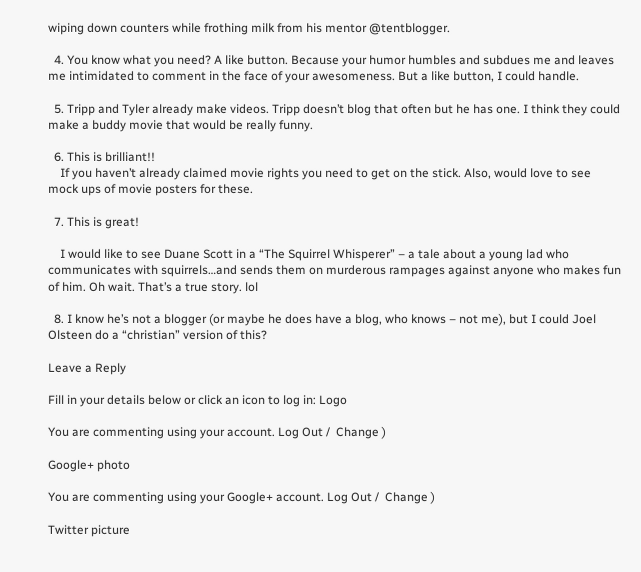wiping down counters while frothing milk from his mentor @tentblogger.

  4. You know what you need? A like button. Because your humor humbles and subdues me and leaves me intimidated to comment in the face of your awesomeness. But a like button, I could handle.

  5. Tripp and Tyler already make videos. Tripp doesn’t blog that often but he has one. I think they could make a buddy movie that would be really funny.

  6. This is brilliant!!
    If you haven’t already claimed movie rights you need to get on the stick. Also, would love to see mock ups of movie posters for these.

  7. This is great!

    I would like to see Duane Scott in a “The Squirrel Whisperer” – a tale about a young lad who communicates with squirrels…and sends them on murderous rampages against anyone who makes fun of him. Oh wait. That’s a true story. lol

  8. I know he’s not a blogger (or maybe he does have a blog, who knows – not me), but I could Joel Olsteen do a “christian” version of this?

Leave a Reply

Fill in your details below or click an icon to log in: Logo

You are commenting using your account. Log Out /  Change )

Google+ photo

You are commenting using your Google+ account. Log Out /  Change )

Twitter picture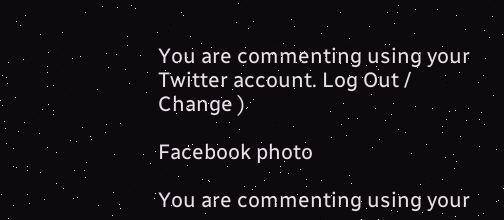You are commenting using your Twitter account. Log Out /  Change )

Facebook photo

You are commenting using your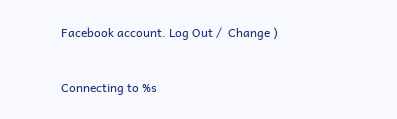Facebook account. Log Out /  Change )


Connecting to %s